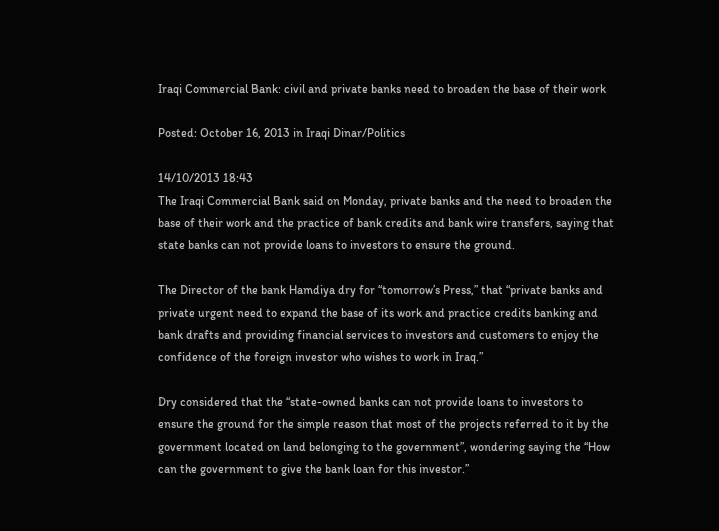Iraqi Commercial Bank: civil and private banks need to broaden the base of their work

Posted: October 16, 2013 in Iraqi Dinar/Politics

14/10/2013 18:43
The Iraqi Commercial Bank said on Monday, private banks and the need to broaden the base of their work and the practice of bank credits and bank wire transfers, saying that state banks can not provide loans to investors to ensure the ground.

The Director of the bank Hamdiya dry for “tomorrow’s Press,” that “private banks and private urgent need to expand the base of its work and practice credits banking and bank drafts and providing financial services to investors and customers to enjoy the confidence of the foreign investor who wishes to work in Iraq.”

Dry considered that the “state-owned banks can not provide loans to investors to ensure the ground for the simple reason that most of the projects referred to it by the government located on land belonging to the government”, wondering saying the “How can the government to give the bank loan for this investor.”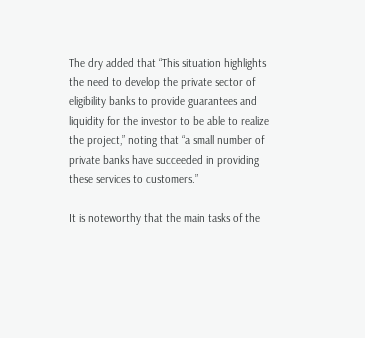The dry added that “This situation highlights the need to develop the private sector of eligibility banks to provide guarantees and liquidity for the investor to be able to realize the project,” noting that “a small number of private banks have succeeded in providing these services to customers.”

It is noteworthy that the main tasks of the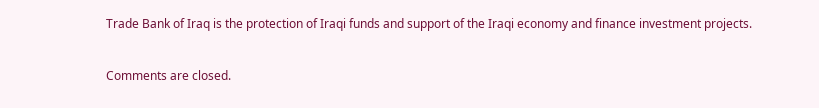Trade Bank of Iraq is the protection of Iraqi funds and support of the Iraqi economy and finance investment projects.


Comments are closed.